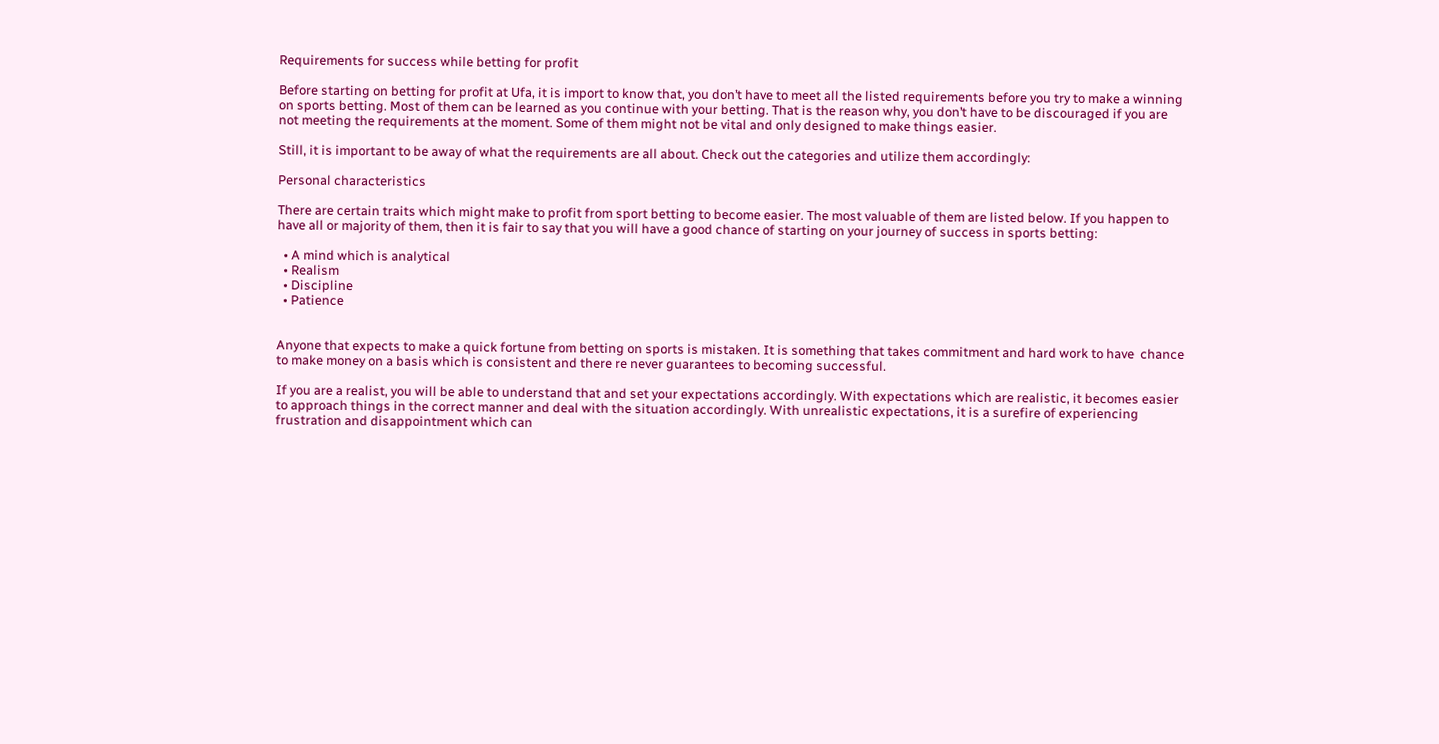Requirements for success while betting for profit

Before starting on betting for profit at Ufa, it is import to know that, you don’t have to meet all the listed requirements before you try to make a winning on sports betting. Most of them can be learned as you continue with your betting. That is the reason why, you don’t have to be discouraged if you are not meeting the requirements at the moment. Some of them might not be vital and only designed to make things easier.

Still, it is important to be away of what the requirements are all about. Check out the categories and utilize them accordingly:

Personal characteristics

There are certain traits which might make to profit from sport betting to become easier. The most valuable of them are listed below. If you happen to have all or majority of them, then it is fair to say that you will have a good chance of starting on your journey of success in sports betting:

  • A mind which is analytical
  • Realism
  • Discipline
  • Patience


Anyone that expects to make a quick fortune from betting on sports is mistaken. It is something that takes commitment and hard work to have  chance to make money on a basis which is consistent and there re never guarantees to becoming successful.

If you are a realist, you will be able to understand that and set your expectations accordingly. With expectations which are realistic, it becomes easier to approach things in the correct manner and deal with the situation accordingly. With unrealistic expectations, it is a surefire of experiencing frustration and disappointment which can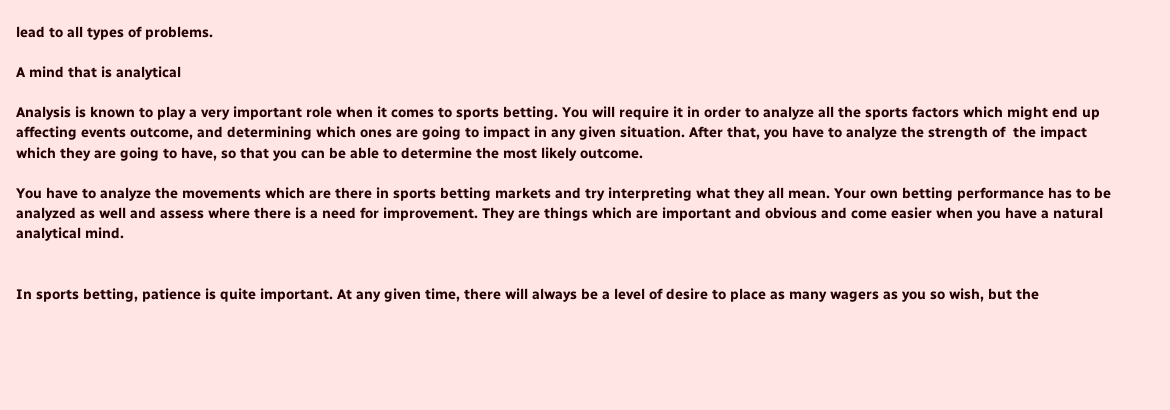lead to all types of problems.

A mind that is analytical

Analysis is known to play a very important role when it comes to sports betting. You will require it in order to analyze all the sports factors which might end up affecting events outcome, and determining which ones are going to impact in any given situation. After that, you have to analyze the strength of  the impact which they are going to have, so that you can be able to determine the most likely outcome.

You have to analyze the movements which are there in sports betting markets and try interpreting what they all mean. Your own betting performance has to be analyzed as well and assess where there is a need for improvement. They are things which are important and obvious and come easier when you have a natural analytical mind.


In sports betting, patience is quite important. At any given time, there will always be a level of desire to place as many wagers as you so wish, but the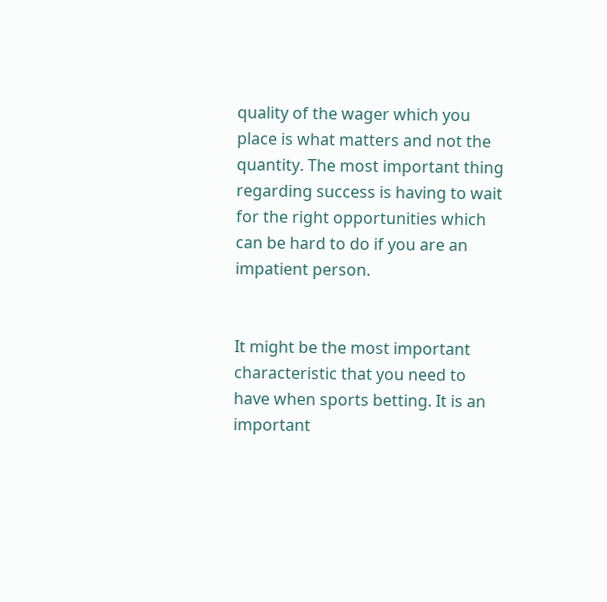quality of the wager which you place is what matters and not the quantity. The most important thing regarding success is having to wait for the right opportunities which can be hard to do if you are an impatient person.


It might be the most important characteristic that you need to have when sports betting. It is an important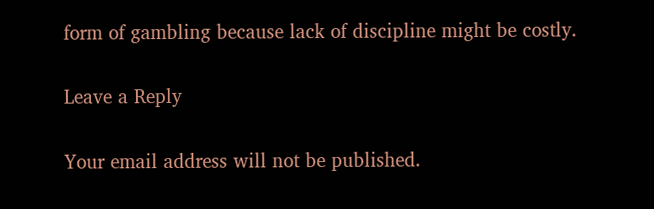form of gambling because lack of discipline might be costly.

Leave a Reply

Your email address will not be published.